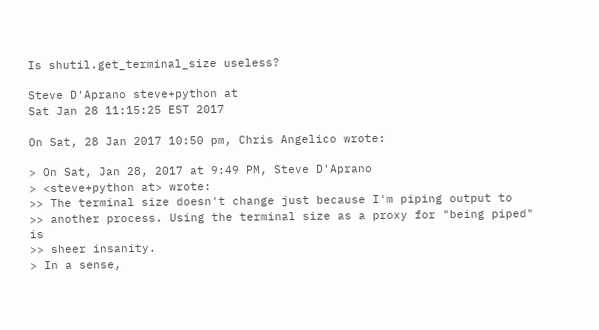Is shutil.get_terminal_size useless?

Steve D'Aprano steve+python at
Sat Jan 28 11:15:25 EST 2017

On Sat, 28 Jan 2017 10:50 pm, Chris Angelico wrote:

> On Sat, Jan 28, 2017 at 9:49 PM, Steve D'Aprano
> <steve+python at> wrote:
>> The terminal size doesn't change just because I'm piping output to
>> another process. Using the terminal size as a proxy for "being piped" is
>> sheer insanity.
> In a sense,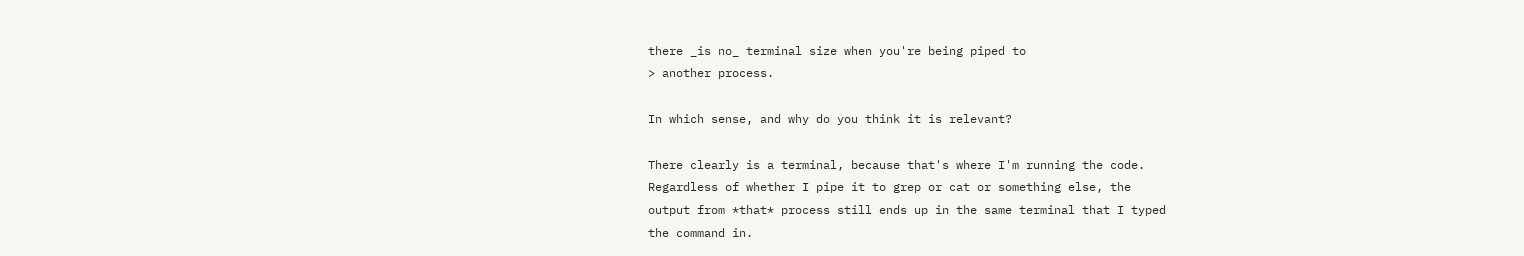there _is no_ terminal size when you're being piped to
> another process.

In which sense, and why do you think it is relevant?

There clearly is a terminal, because that's where I'm running the code.
Regardless of whether I pipe it to grep or cat or something else, the
output from *that* process still ends up in the same terminal that I typed
the command in.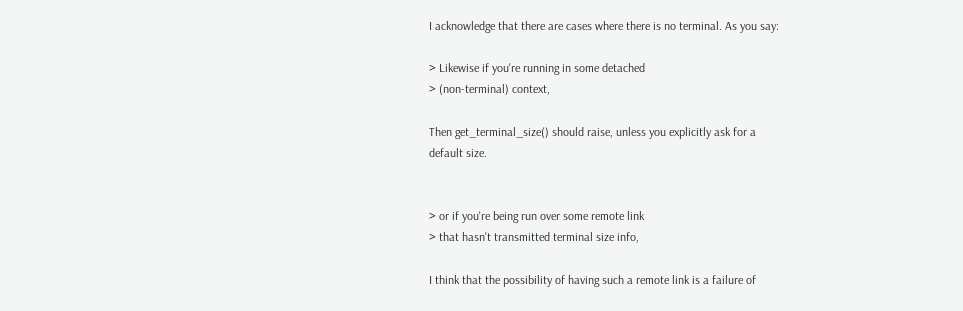I acknowledge that there are cases where there is no terminal. As you say:

> Likewise if you're running in some detached
> (non-terminal) context,

Then get_terminal_size() should raise, unless you explicitly ask for a
default size.


> or if you're being run over some remote link
> that hasn't transmitted terminal size info,

I think that the possibility of having such a remote link is a failure of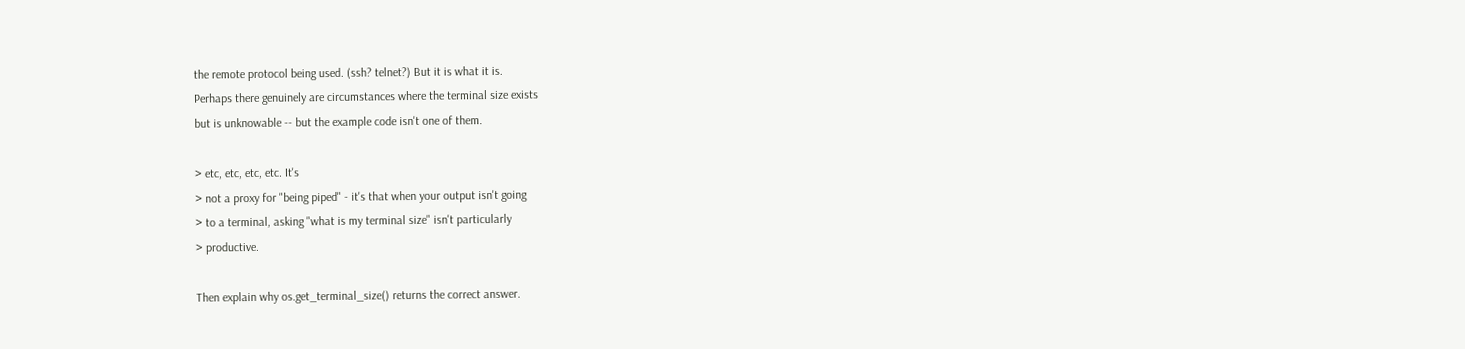the remote protocol being used. (ssh? telnet?) But it is what it is.
Perhaps there genuinely are circumstances where the terminal size exists
but is unknowable -- but the example code isn't one of them.

> etc, etc, etc, etc. It's
> not a proxy for "being piped" - it's that when your output isn't going
> to a terminal, asking "what is my terminal size" isn't particularly
> productive.

Then explain why os.get_terminal_size() returns the correct answer.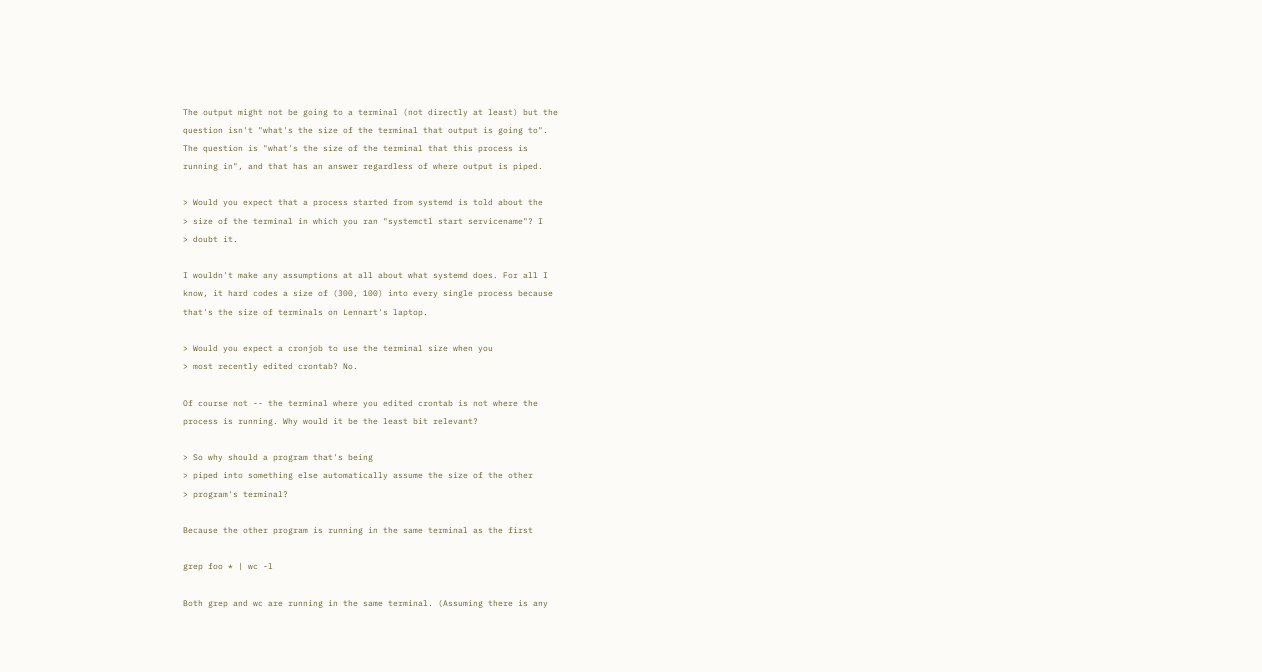The output might not be going to a terminal (not directly at least) but the
question isn't "what's the size of the terminal that output is going to".
The question is "what's the size of the terminal that this process is
running in", and that has an answer regardless of where output is piped.

> Would you expect that a process started from systemd is told about the
> size of the terminal in which you ran "systemctl start servicename"? I
> doubt it.

I wouldn't make any assumptions at all about what systemd does. For all I
know, it hard codes a size of (300, 100) into every single process because
that's the size of terminals on Lennart's laptop.

> Would you expect a cronjob to use the terminal size when you
> most recently edited crontab? No.

Of course not -- the terminal where you edited crontab is not where the
process is running. Why would it be the least bit relevant?

> So why should a program that's being
> piped into something else automatically assume the size of the other
> program's terminal?

Because the other program is running in the same terminal as the first

grep foo * | wc -l

Both grep and wc are running in the same terminal. (Assuming there is any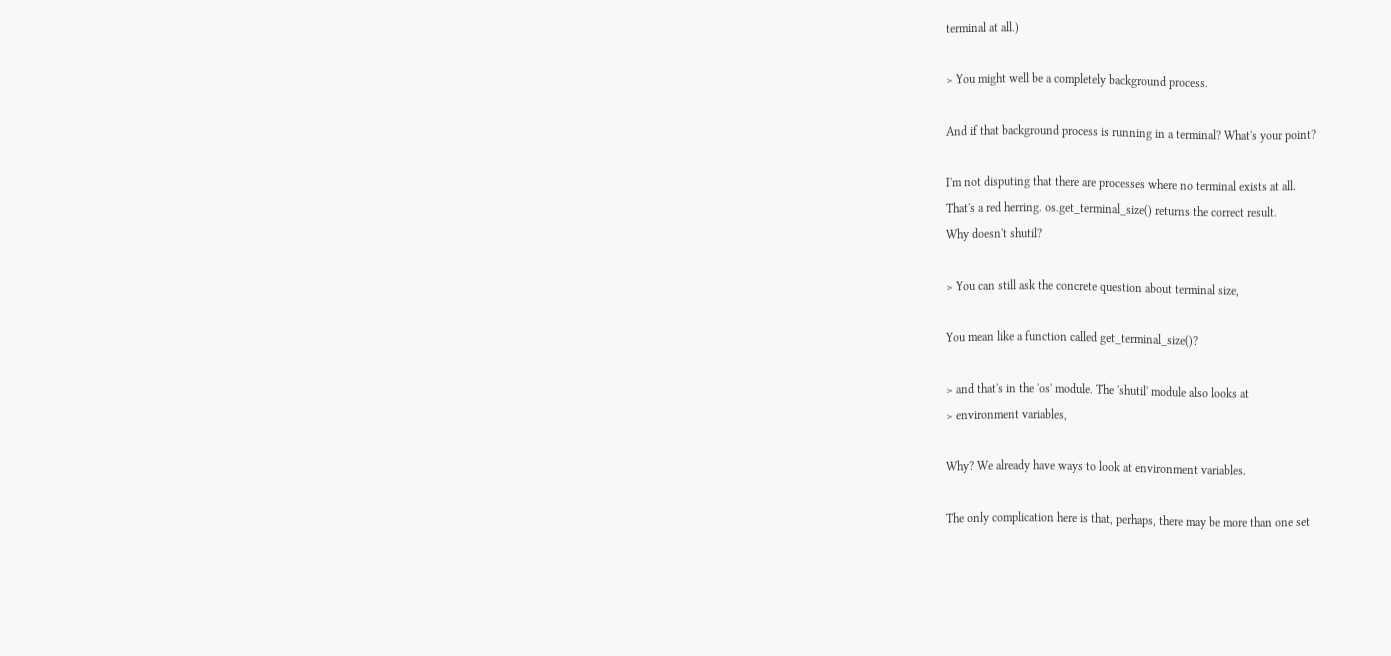terminal at all.)

> You might well be a completely background process.

And if that background process is running in a terminal? What's your point?

I'm not disputing that there are processes where no terminal exists at all.
That's a red herring. os.get_terminal_size() returns the correct result.
Why doesn't shutil?

> You can still ask the concrete question about terminal size,

You mean like a function called get_terminal_size()?

> and that's in the 'os' module. The 'shutil' module also looks at
> environment variables,

Why? We already have ways to look at environment variables.

The only complication here is that, perhaps, there may be more than one set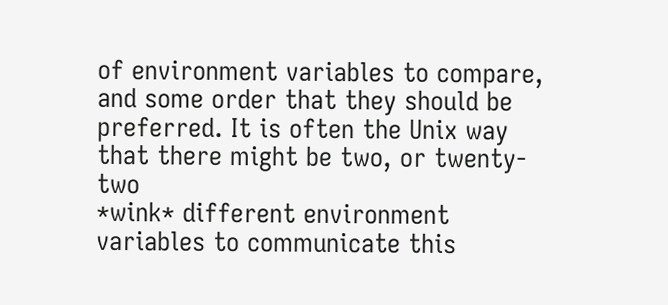of environment variables to compare, and some order that they should be
preferred. It is often the Unix way that there might be two, or twenty-two
*wink* different environment variables to communicate this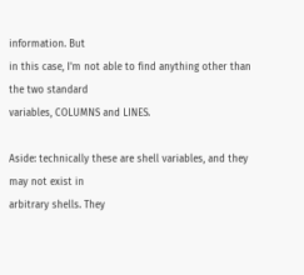information. But
in this case, I'm not able to find anything other than the two standard
variables, COLUMNS and LINES.

Aside: technically these are shell variables, and they may not exist in
arbitrary shells. They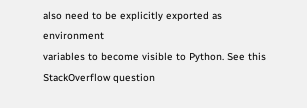also need to be explicitly exported as environment
variables to become visible to Python. See this StackOverflow question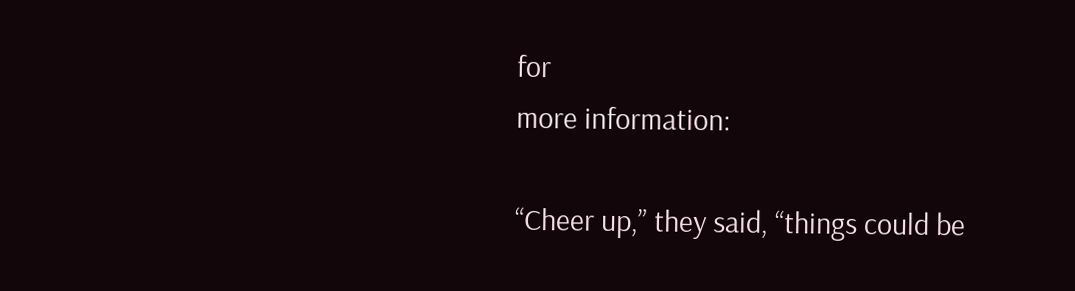for
more information:

“Cheer up,” they said, “things could be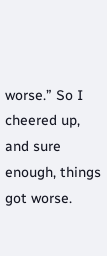worse.” So I cheered up, and sure
enough, things got worse.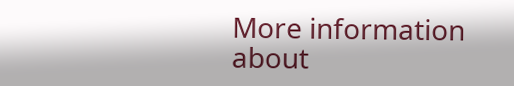More information about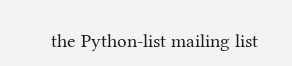the Python-list mailing list